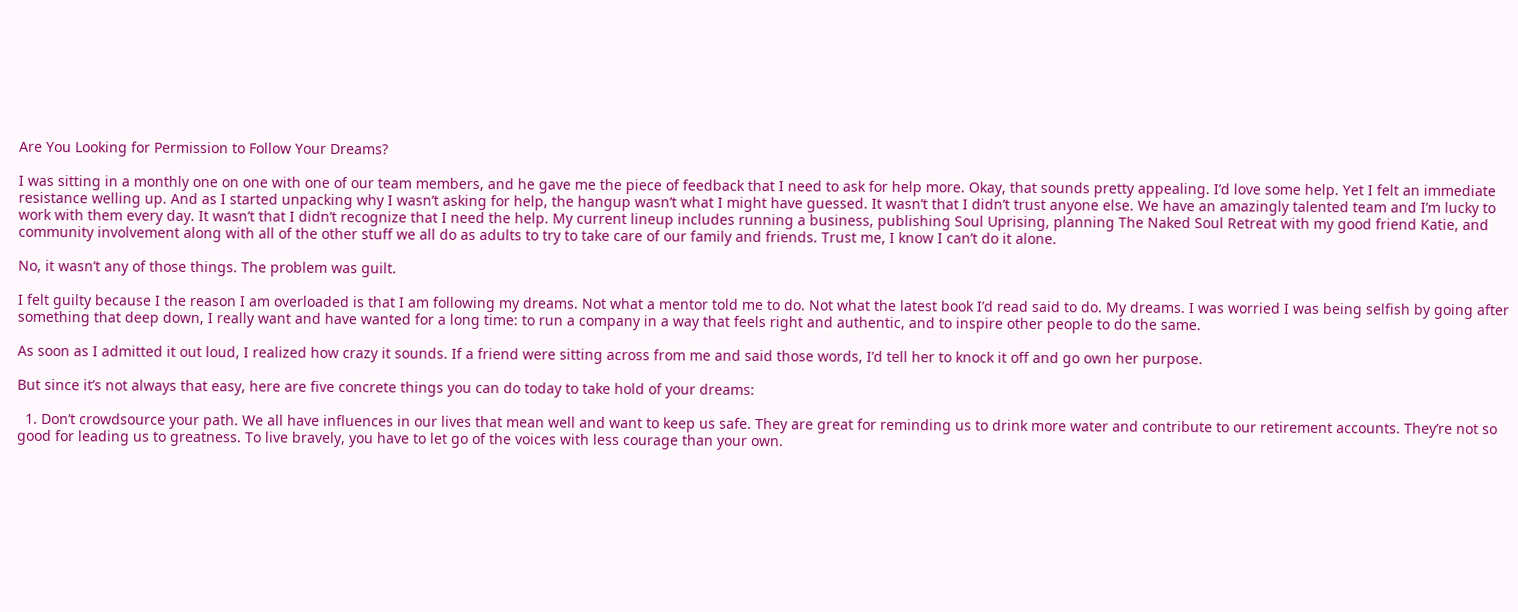Are You Looking for Permission to Follow Your Dreams?

I was sitting in a monthly one on one with one of our team members, and he gave me the piece of feedback that I need to ask for help more. Okay, that sounds pretty appealing. I’d love some help. Yet I felt an immediate resistance welling up. And as I started unpacking why I wasn’t asking for help, the hangup wasn’t what I might have guessed. It wasn’t that I didn’t trust anyone else. We have an amazingly talented team and I’m lucky to work with them every day. It wasn’t that I didn’t recognize that I need the help. My current lineup includes running a business, publishing Soul Uprising, planning The Naked Soul Retreat with my good friend Katie, and community involvement along with all of the other stuff we all do as adults to try to take care of our family and friends. Trust me, I know I can’t do it alone.

No, it wasn’t any of those things. The problem was guilt.

I felt guilty because I the reason I am overloaded is that I am following my dreams. Not what a mentor told me to do. Not what the latest book I’d read said to do. My dreams. I was worried I was being selfish by going after something that deep down, I really want and have wanted for a long time: to run a company in a way that feels right and authentic, and to inspire other people to do the same.

As soon as I admitted it out loud, I realized how crazy it sounds. If a friend were sitting across from me and said those words, I’d tell her to knock it off and go own her purpose.

But since it’s not always that easy, here are five concrete things you can do today to take hold of your dreams:

  1. Don’t crowdsource your path. We all have influences in our lives that mean well and want to keep us safe. They are great for reminding us to drink more water and contribute to our retirement accounts. They’re not so good for leading us to greatness. To live bravely, you have to let go of the voices with less courage than your own.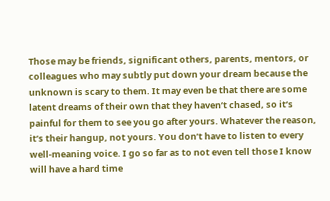Those may be friends, significant others, parents, mentors, or colleagues who may subtly put down your dream because the unknown is scary to them. It may even be that there are some latent dreams of their own that they haven’t chased, so it’s painful for them to see you go after yours. Whatever the reason, it’s their hangup, not yours. You don’t have to listen to every well-meaning voice. I go so far as to not even tell those I know will have a hard time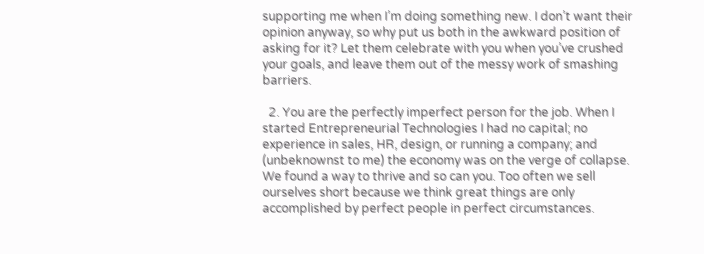supporting me when I’m doing something new. I don’t want their opinion anyway, so why put us both in the awkward position of asking for it? Let them celebrate with you when you’ve crushed your goals, and leave them out of the messy work of smashing barriers.

  2. You are the perfectly imperfect person for the job. When I started Entrepreneurial Technologies I had no capital; no experience in sales, HR, design, or running a company; and (unbeknownst to me) the economy was on the verge of collapse. We found a way to thrive and so can you. Too often we sell ourselves short because we think great things are only accomplished by perfect people in perfect circumstances.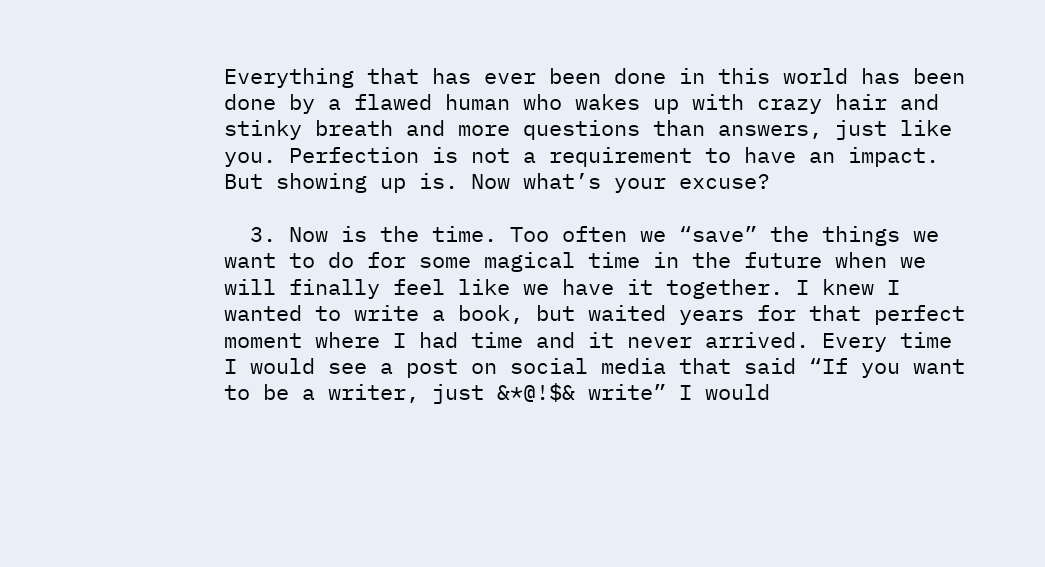Everything that has ever been done in this world has been done by a flawed human who wakes up with crazy hair and stinky breath and more questions than answers, just like you. Perfection is not a requirement to have an impact. But showing up is. Now what’s your excuse?

  3. Now is the time. Too often we “save” the things we want to do for some magical time in the future when we will finally feel like we have it together. I knew I wanted to write a book, but waited years for that perfect moment where I had time and it never arrived. Every time I would see a post on social media that said “If you want to be a writer, just &*@!$& write” I would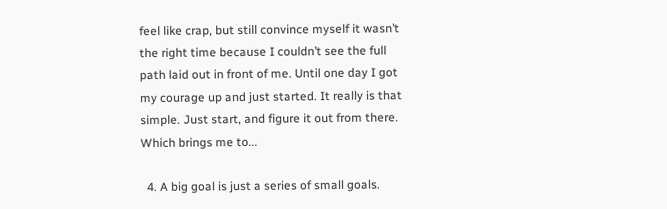feel like crap, but still convince myself it wasn’t the right time because I couldn’t see the full path laid out in front of me. Until one day I got my courage up and just started. It really is that simple. Just start, and figure it out from there. Which brings me to...

  4. A big goal is just a series of small goals.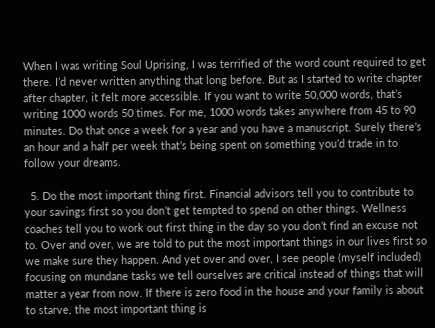When I was writing Soul Uprising, I was terrified of the word count required to get there. I’d never written anything that long before. But as I started to write chapter after chapter, it felt more accessible. If you want to write 50,000 words, that’s writing 1000 words 50 times. For me, 1000 words takes anywhere from 45 to 90 minutes. Do that once a week for a year and you have a manuscript. Surely there’s an hour and a half per week that’s being spent on something you’d trade in to follow your dreams.

  5. Do the most important thing first. Financial advisors tell you to contribute to your savings first so you don’t get tempted to spend on other things. Wellness coaches tell you to work out first thing in the day so you don’t find an excuse not to. Over and over, we are told to put the most important things in our lives first so we make sure they happen. And yet over and over, I see people (myself included) focusing on mundane tasks we tell ourselves are critical instead of things that will matter a year from now. If there is zero food in the house and your family is about to starve, the most important thing is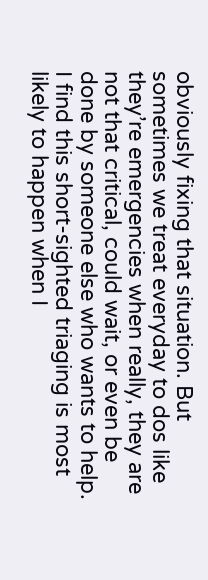obviously fixing that situation. But sometimes we treat everyday to dos like they’re emergencies when really, they are not that critical, could wait, or even be done by someone else who wants to help. I find this short-sighted triaging is most likely to happen when I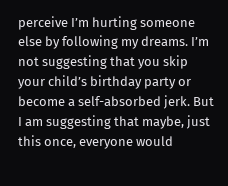perceive I’m hurting someone else by following my dreams. I’m not suggesting that you skip your child’s birthday party or become a self-absorbed jerk. But I am suggesting that maybe, just this once, everyone would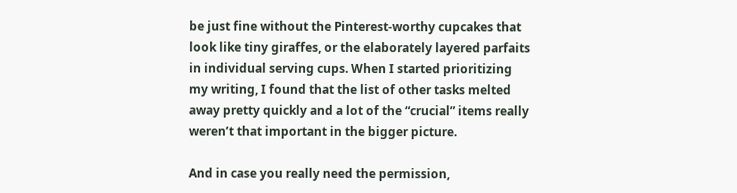be just fine without the Pinterest-worthy cupcakes that look like tiny giraffes, or the elaborately layered parfaits in individual serving cups. When I started prioritizing my writing, I found that the list of other tasks melted away pretty quickly and a lot of the “crucial” items really weren’t that important in the bigger picture.

And in case you really need the permission,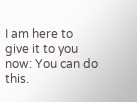I am here to give it to you now: You can do this.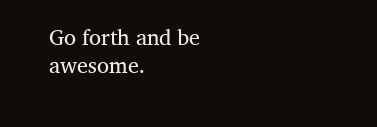Go forth and be awesome.